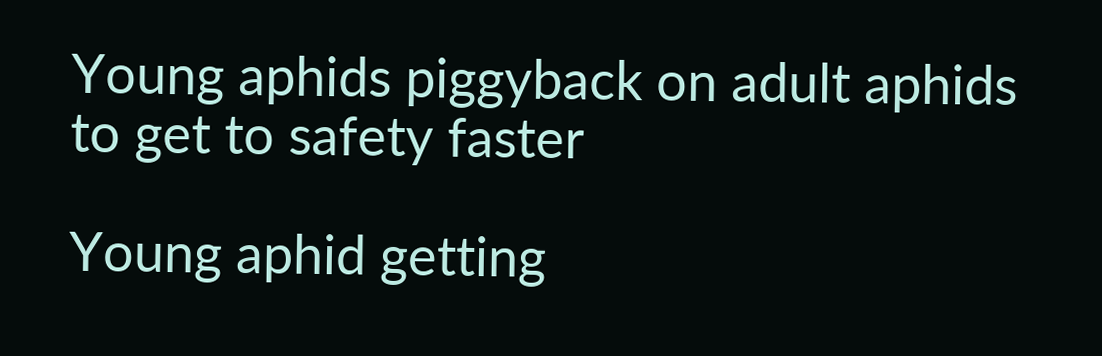Young aphids piggyback on adult aphids to get to safety faster

Young aphid getting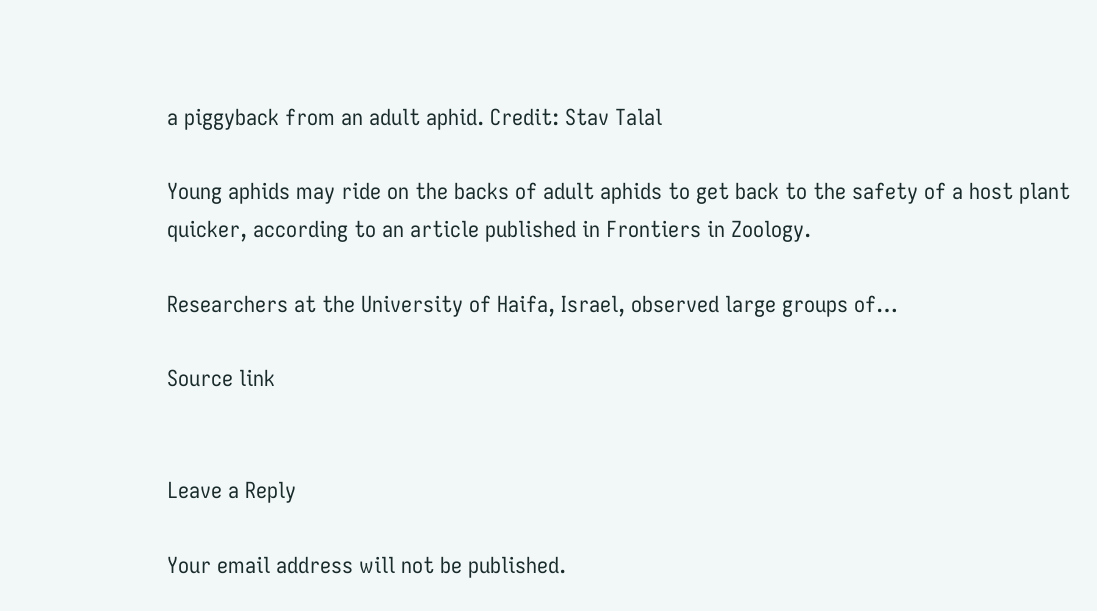a piggyback from an adult aphid. Credit: Stav Talal

Young aphids may ride on the backs of adult aphids to get back to the safety of a host plant quicker, according to an article published in Frontiers in Zoology.

Researchers at the University of Haifa, Israel, observed large groups of…

Source link


Leave a Reply

Your email address will not be published.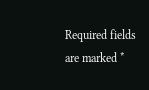Required fields are marked *